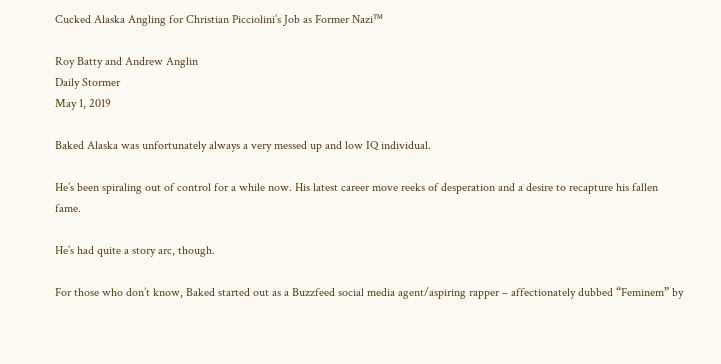Cucked Alaska Angling for Christian Picciolini’s Job as Former Nazi™

Roy Batty and Andrew Anglin
Daily Stormer
May 1, 2019

Baked Alaska was unfortunately always a very messed up and low IQ individual.

He’s been spiraling out of control for a while now. His latest career move reeks of desperation and a desire to recapture his fallen fame.

He’s had quite a story arc, though.

For those who don’t know, Baked started out as a Buzzfeed social media agent/aspiring rapper – affectionately dubbed “Feminem” by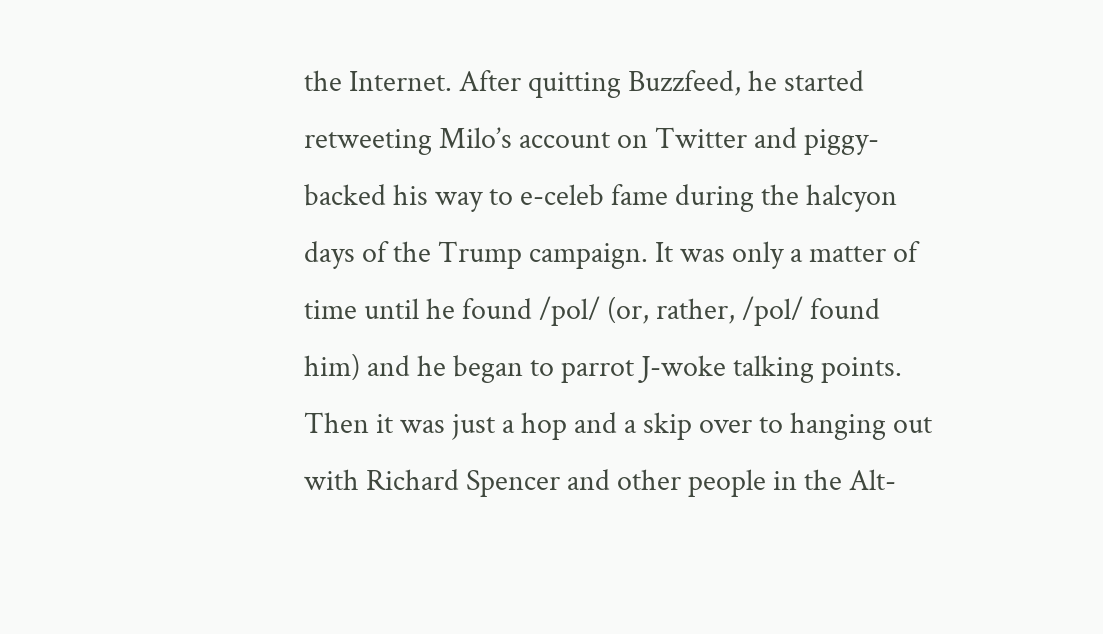the Internet. After quitting Buzzfeed, he started retweeting Milo’s account on Twitter and piggy-backed his way to e-celeb fame during the halcyon days of the Trump campaign. It was only a matter of time until he found /pol/ (or, rather, /pol/ found him) and he began to parrot J-woke talking points. Then it was just a hop and a skip over to hanging out with Richard Spencer and other people in the Alt-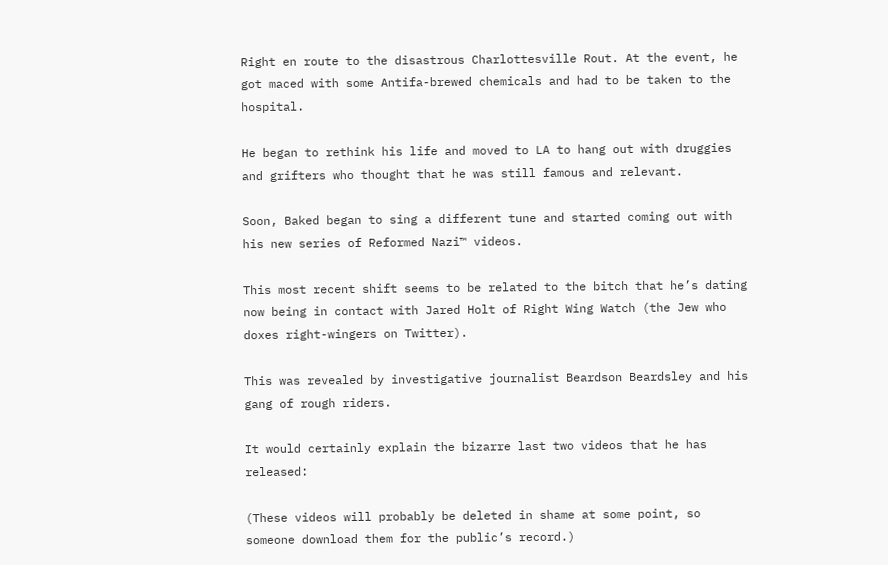Right en route to the disastrous Charlottesville Rout. At the event, he got maced with some Antifa-brewed chemicals and had to be taken to the hospital.

He began to rethink his life and moved to LA to hang out with druggies and grifters who thought that he was still famous and relevant.

Soon, Baked began to sing a different tune and started coming out with his new series of Reformed Nazi™ videos.

This most recent shift seems to be related to the bitch that he’s dating now being in contact with Jared Holt of Right Wing Watch (the Jew who doxes right-wingers on Twitter).

This was revealed by investigative journalist Beardson Beardsley and his gang of rough riders.

It would certainly explain the bizarre last two videos that he has released:

(These videos will probably be deleted in shame at some point, so someone download them for the public’s record.)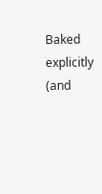Baked explicitly (and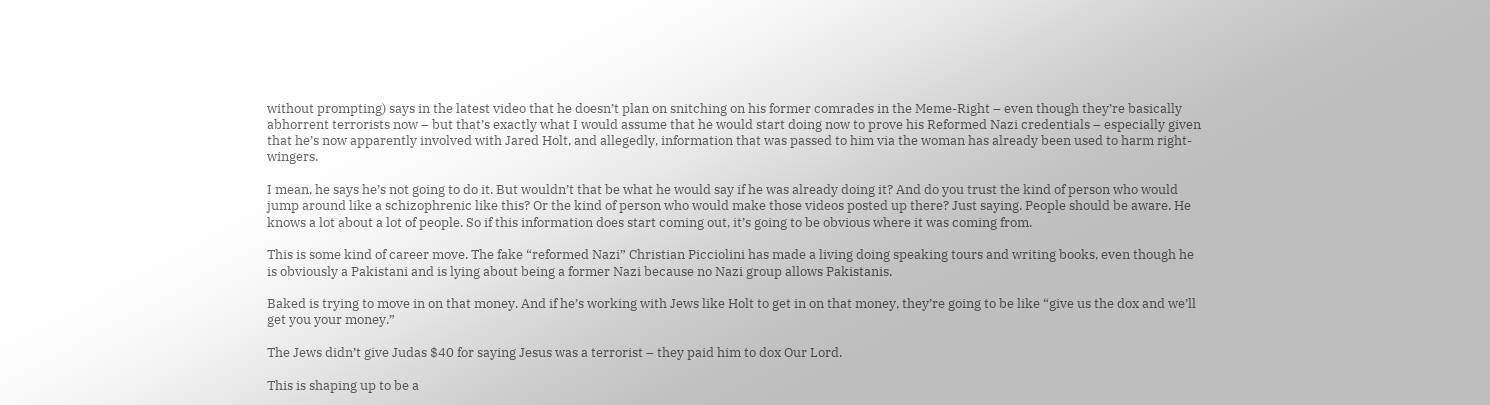without prompting) says in the latest video that he doesn’t plan on snitching on his former comrades in the Meme-Right – even though they’re basically abhorrent terrorists now – but that’s exactly what I would assume that he would start doing now to prove his Reformed Nazi credentials – especially given that he’s now apparently involved with Jared Holt, and allegedly, information that was passed to him via the woman has already been used to harm right-wingers.

I mean, he says he’s not going to do it. But wouldn’t that be what he would say if he was already doing it? And do you trust the kind of person who would jump around like a schizophrenic like this? Or the kind of person who would make those videos posted up there? Just saying. People should be aware. He knows a lot about a lot of people. So if this information does start coming out, it’s going to be obvious where it was coming from.

This is some kind of career move. The fake “reformed Nazi” Christian Picciolini has made a living doing speaking tours and writing books, even though he is obviously a Pakistani and is lying about being a former Nazi because no Nazi group allows Pakistanis.

Baked is trying to move in on that money. And if he’s working with Jews like Holt to get in on that money, they’re going to be like “give us the dox and we’ll get you your money.”

The Jews didn’t give Judas $40 for saying Jesus was a terrorist – they paid him to dox Our Lord.

This is shaping up to be a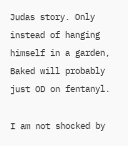Judas story. Only instead of hanging himself in a garden, Baked will probably just OD on fentanyl.

I am not shocked by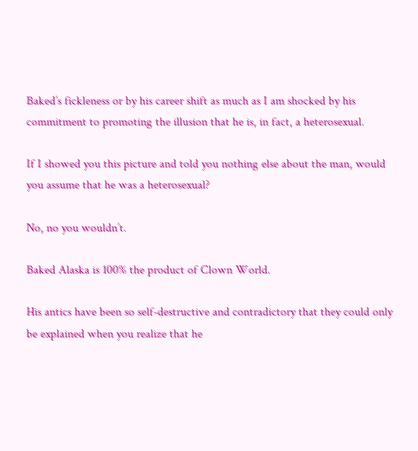Baked’s fickleness or by his career shift as much as I am shocked by his commitment to promoting the illusion that he is, in fact, a heterosexual.

If I showed you this picture and told you nothing else about the man, would you assume that he was a heterosexual?

No, no you wouldn’t.

Baked Alaska is 100% the product of Clown World.

His antics have been so self-destructive and contradictory that they could only be explained when you realize that he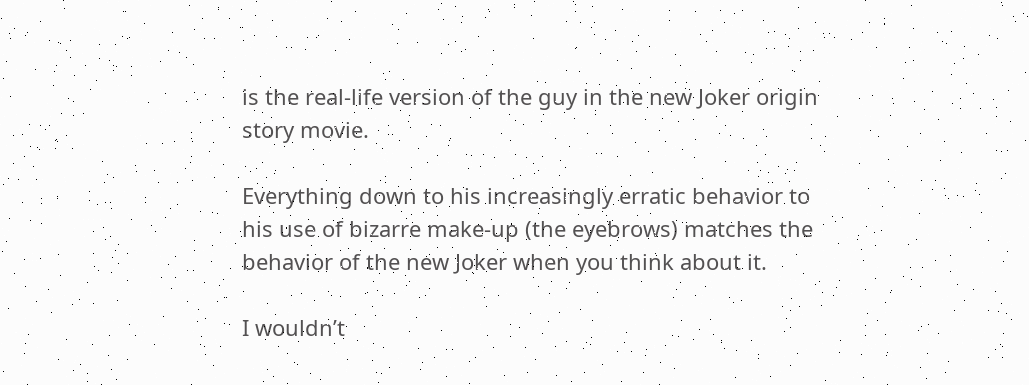is the real-life version of the guy in the new Joker origin story movie.

Everything down to his increasingly erratic behavior to his use of bizarre make-up (the eyebrows) matches the behavior of the new Joker when you think about it.

I wouldn’t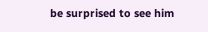be surprised to see him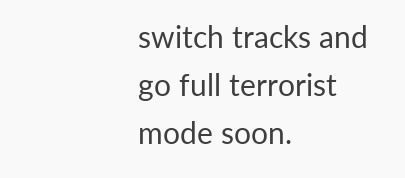switch tracks and go full terrorist mode soon.